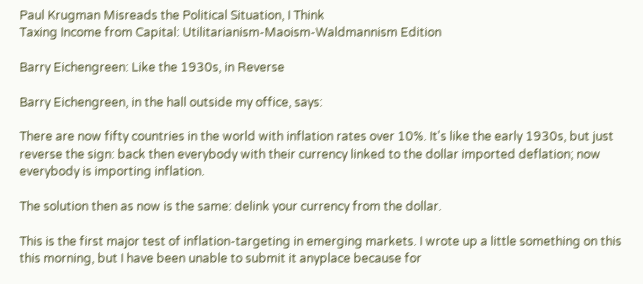Paul Krugman Misreads the Political Situation, I Think
Taxing Income from Capital: Utilitarianism-Maoism-Waldmannism Edition

Barry Eichengreen: Like the 1930s, in Reverse

Barry Eichengreen, in the hall outside my office, says:

There are now fifty countries in the world with inflation rates over 10%. It's like the early 1930s, but just reverse the sign: back then everybody with their currency linked to the dollar imported deflation; now everybody is importing inflation.

The solution then as now is the same: delink your currency from the dollar.

This is the first major test of inflation-targeting in emerging markets. I wrote up a little something on this this morning, but I have been unable to submit it anyplace because for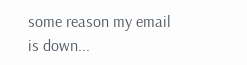some reason my email is down...